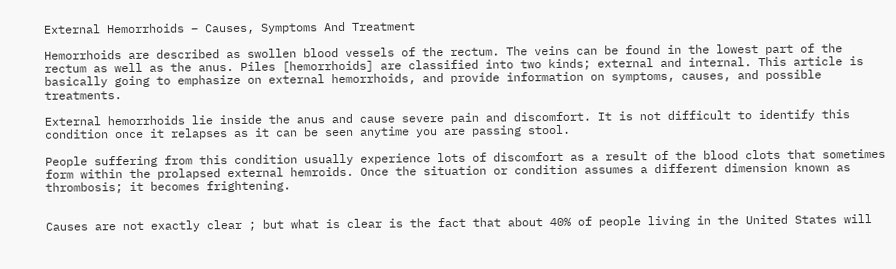External Hemorrhoids – Causes, Symptoms And Treatment

Hemorrhoids are described as swollen blood vessels of the rectum. The veins can be found in the lowest part of the rectum as well as the anus. Piles [hemorrhoids] are classified into two kinds; external and internal. This article is basically going to emphasize on external hemorrhoids, and provide information on symptoms, causes, and possible treatments.

External hemorrhoids lie inside the anus and cause severe pain and discomfort. It is not difficult to identify this condition once it relapses as it can be seen anytime you are passing stool.

People suffering from this condition usually experience lots of discomfort as a result of the blood clots that sometimes form within the prolapsed external hemroids. Once the situation or condition assumes a different dimension known as thrombosis; it becomes frightening.


Causes are not exactly clear ; but what is clear is the fact that about 40% of people living in the United States will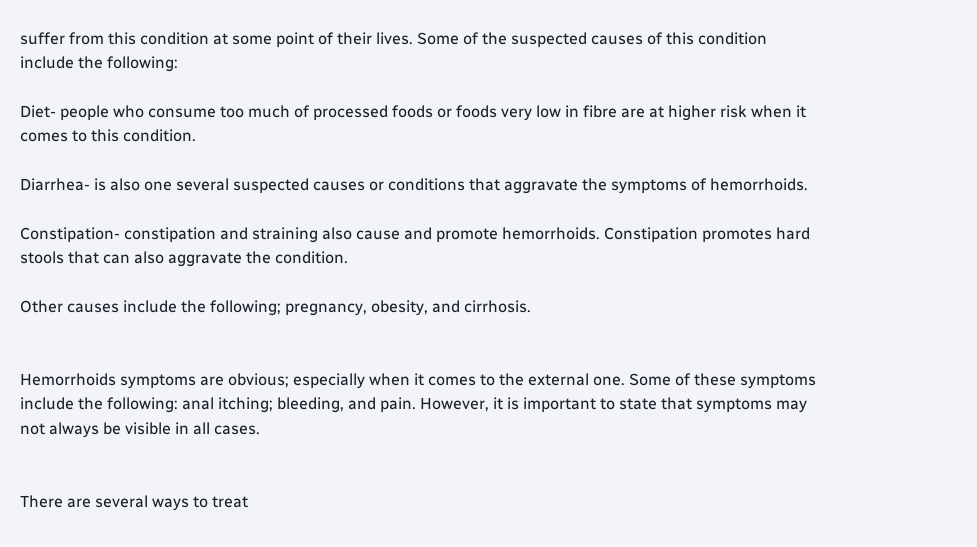suffer from this condition at some point of their lives. Some of the suspected causes of this condition include the following:

Diet- people who consume too much of processed foods or foods very low in fibre are at higher risk when it comes to this condition.

Diarrhea- is also one several suspected causes or conditions that aggravate the symptoms of hemorrhoids.

Constipation- constipation and straining also cause and promote hemorrhoids. Constipation promotes hard stools that can also aggravate the condition.

Other causes include the following; pregnancy, obesity, and cirrhosis.


Hemorrhoids symptoms are obvious; especially when it comes to the external one. Some of these symptoms include the following: anal itching; bleeding, and pain. However, it is important to state that symptoms may not always be visible in all cases.


There are several ways to treat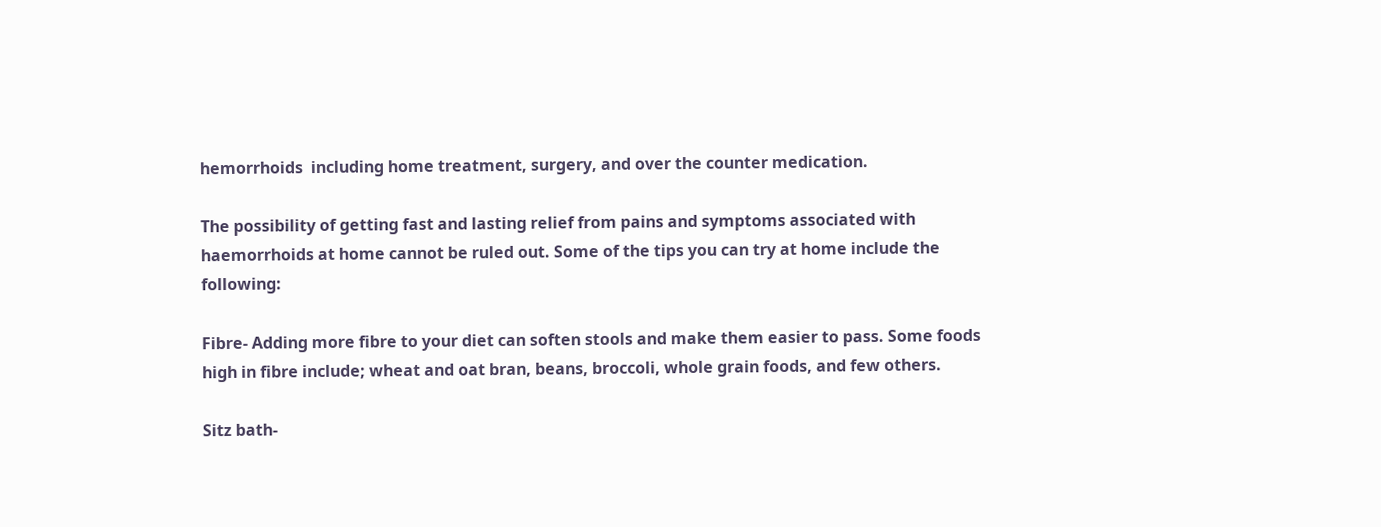hemorrhoids  including home treatment, surgery, and over the counter medication.

The possibility of getting fast and lasting relief from pains and symptoms associated with haemorrhoids at home cannot be ruled out. Some of the tips you can try at home include the following:

Fibre- Adding more fibre to your diet can soften stools and make them easier to pass. Some foods high in fibre include; wheat and oat bran, beans, broccoli, whole grain foods, and few others.

Sitz bath-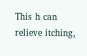This h can relieve itching,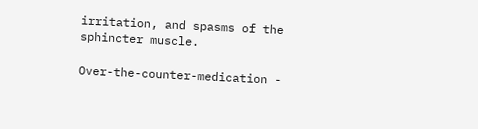irritation, and spasms of the sphincter muscle.

Over-the-counter-medication -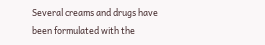Several creams and drugs have been formulated with the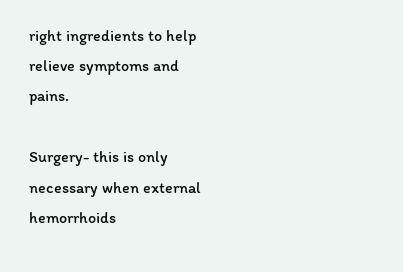right ingredients to help relieve symptoms and pains.

Surgery- this is only necessary when external hemorrhoids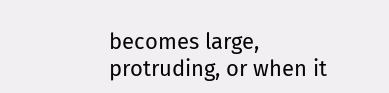becomes large, protruding, or when it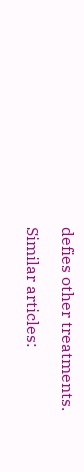defies other treatments.

Similar articles: